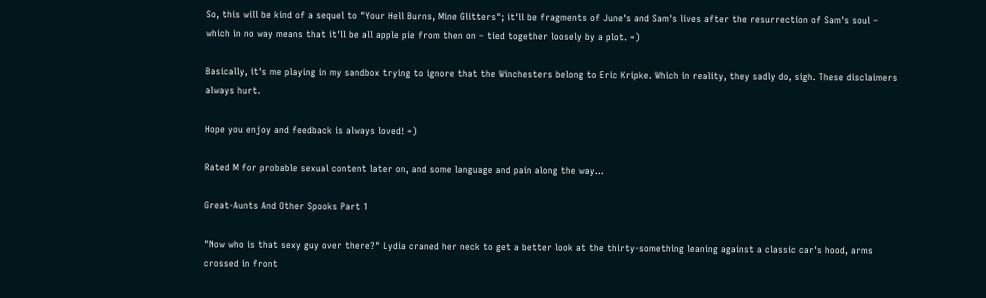So, this will be kind of a sequel to "Your Hell Burns, Mine Glitters"; it'll be fragments of June's and Sam's lives after the resurrection of Sam's soul – which in no way means that it'll be all apple pie from then on – tied together loosely by a plot. =)

Basically, it's me playing in my sandbox trying to ignore that the Winchesters belong to Eric Kripke. Which in reality, they sadly do, sigh. These disclaimers always hurt.

Hope you enjoy and feedback is always loved! =)

Rated M for probable sexual content later on, and some language and pain along the way...

Great-Aunts And Other Spooks Part 1

"Now who is that sexy guy over there?" Lydia craned her neck to get a better look at the thirty-something leaning against a classic car's hood, arms crossed in front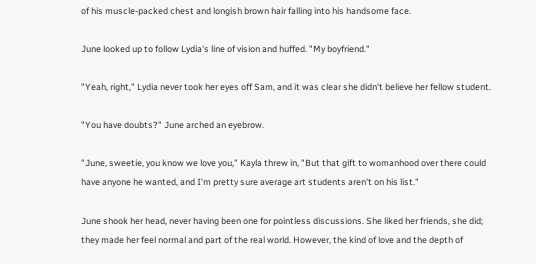of his muscle-packed chest and longish brown hair falling into his handsome face.

June looked up to follow Lydia's line of vision and huffed. "My boyfriend."

"Yeah, right," Lydia never took her eyes off Sam, and it was clear she didn't believe her fellow student.

"You have doubts?" June arched an eyebrow.

"June, sweetie, you know we love you," Kayla threw in, "But that gift to womanhood over there could have anyone he wanted, and I'm pretty sure average art students aren't on his list."

June shook her head, never having been one for pointless discussions. She liked her friends, she did; they made her feel normal and part of the real world. However, the kind of love and the depth of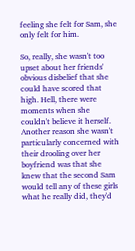feeling she felt for Sam, she only felt for him.

So, really, she wasn't too upset about her friends' obvious disbelief that she could have scored that high. Hell, there were moments when she couldn't believe it herself. Another reason she wasn't particularly concerned with their drooling over her boyfriend was that she knew that the second Sam would tell any of these girls what he really did, they'd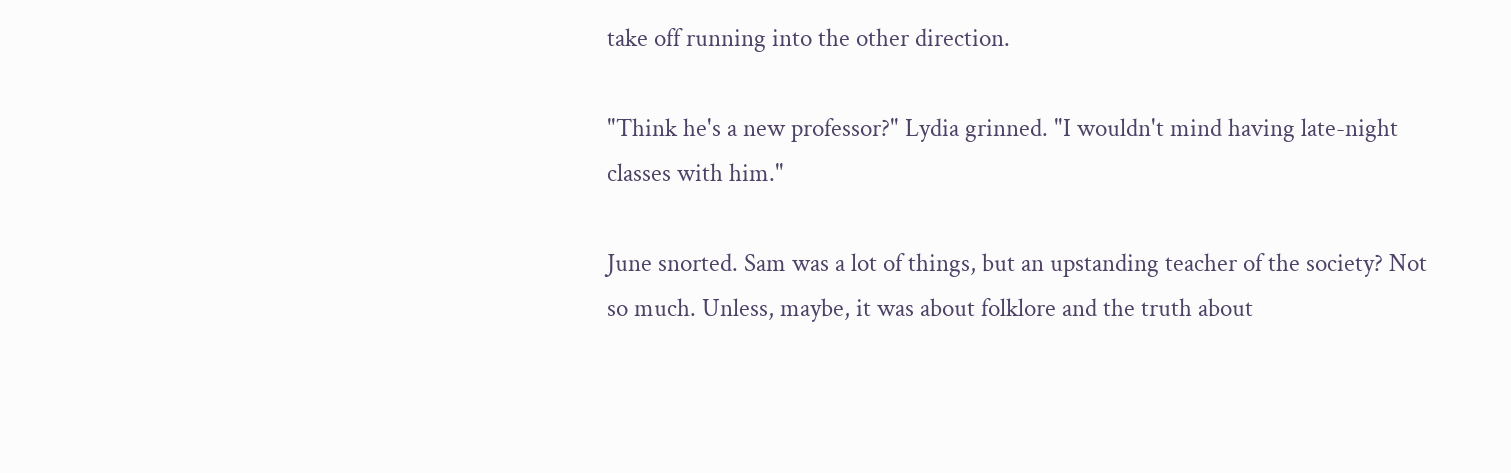take off running into the other direction.

"Think he's a new professor?" Lydia grinned. "I wouldn't mind having late-night classes with him."

June snorted. Sam was a lot of things, but an upstanding teacher of the society? Not so much. Unless, maybe, it was about folklore and the truth about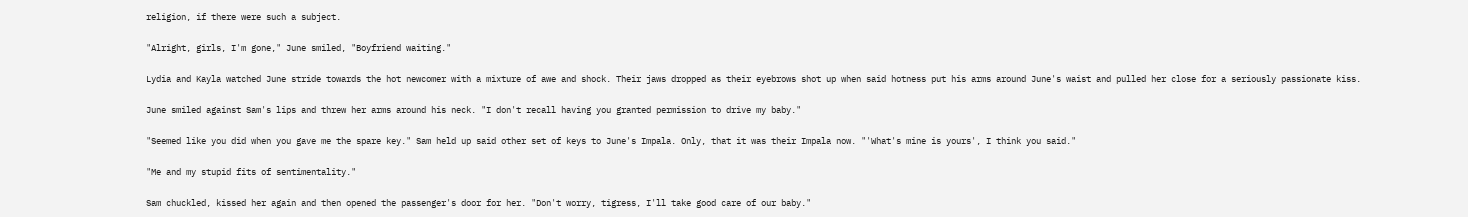religion, if there were such a subject.

"Alright, girls, I'm gone," June smiled, "Boyfriend waiting."

Lydia and Kayla watched June stride towards the hot newcomer with a mixture of awe and shock. Their jaws dropped as their eyebrows shot up when said hotness put his arms around June's waist and pulled her close for a seriously passionate kiss.

June smiled against Sam's lips and threw her arms around his neck. "I don't recall having you granted permission to drive my baby."

"Seemed like you did when you gave me the spare key." Sam held up said other set of keys to June's Impala. Only, that it was their Impala now. "'What's mine is yours', I think you said."

"Me and my stupid fits of sentimentality."

Sam chuckled, kissed her again and then opened the passenger's door for her. "Don't worry, tigress, I'll take good care of our baby."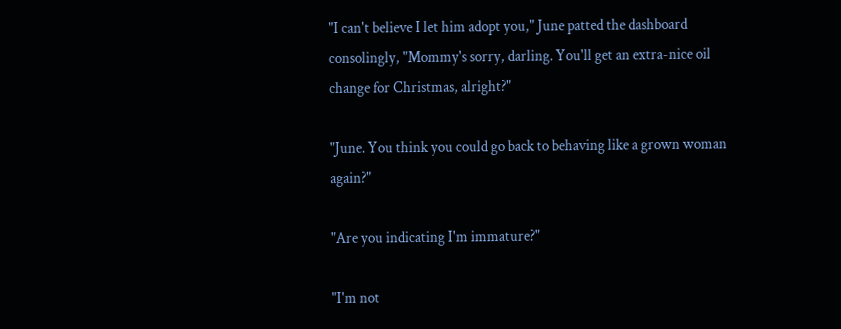"I can't believe I let him adopt you," June patted the dashboard consolingly, "Mommy's sorry, darling. You'll get an extra-nice oil change for Christmas, alright?"

"June. You think you could go back to behaving like a grown woman again?"

"Are you indicating I'm immature?"

"I'm not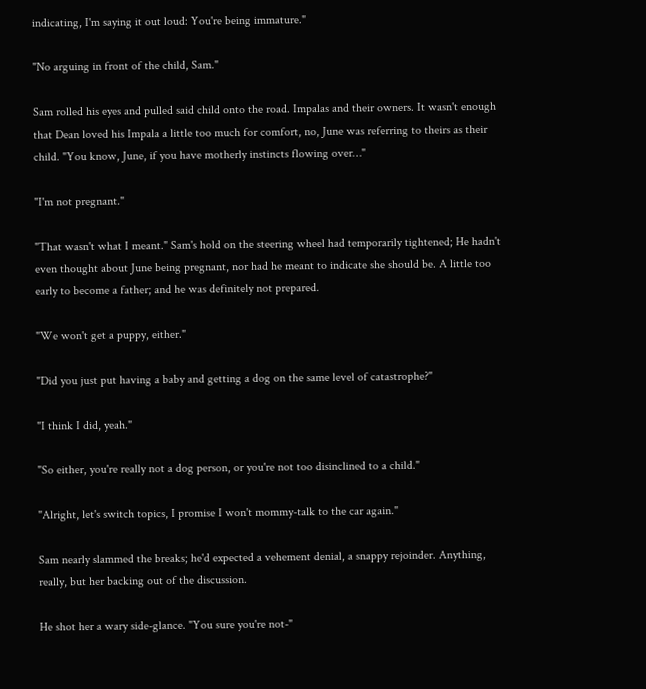indicating, I'm saying it out loud: You're being immature."

"No arguing in front of the child, Sam."

Sam rolled his eyes and pulled said child onto the road. Impalas and their owners. It wasn't enough that Dean loved his Impala a little too much for comfort, no, June was referring to theirs as their child. "You know, June, if you have motherly instincts flowing over…"

"I'm not pregnant."

"That wasn't what I meant." Sam's hold on the steering wheel had temporarily tightened; He hadn't even thought about June being pregnant, nor had he meant to indicate she should be. A little too early to become a father; and he was definitely not prepared.

"We won't get a puppy, either."

"Did you just put having a baby and getting a dog on the same level of catastrophe?"

"I think I did, yeah."

"So either, you're really not a dog person, or you're not too disinclined to a child."

"Alright, let's switch topics, I promise I won't mommy-talk to the car again."

Sam nearly slammed the breaks; he'd expected a vehement denial, a snappy rejoinder. Anything, really, but her backing out of the discussion.

He shot her a wary side-glance. "You sure you're not-"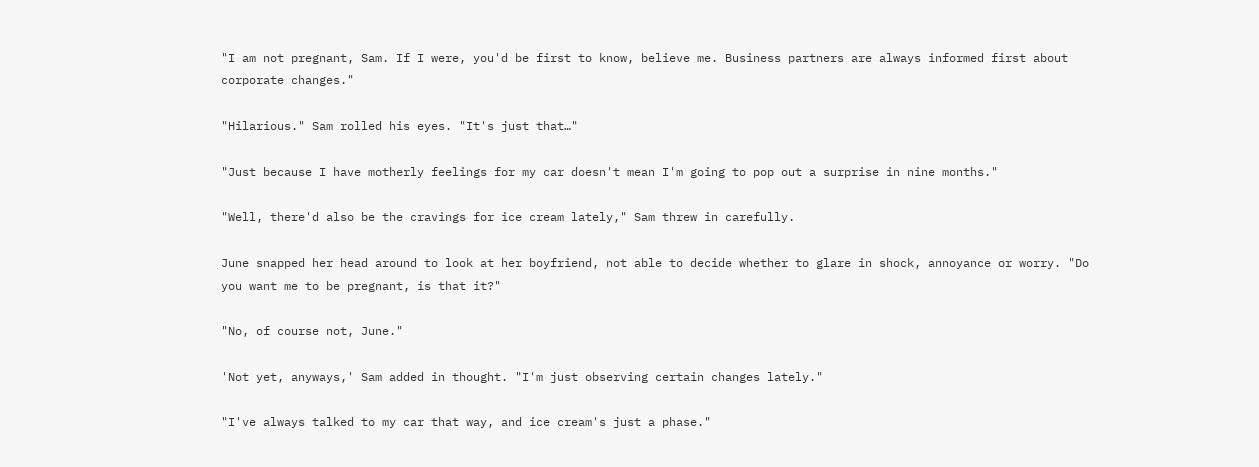"I am not pregnant, Sam. If I were, you'd be first to know, believe me. Business partners are always informed first about corporate changes."

"Hilarious." Sam rolled his eyes. "It's just that…"

"Just because I have motherly feelings for my car doesn't mean I'm going to pop out a surprise in nine months."

"Well, there'd also be the cravings for ice cream lately," Sam threw in carefully.

June snapped her head around to look at her boyfriend, not able to decide whether to glare in shock, annoyance or worry. "Do you want me to be pregnant, is that it?"

"No, of course not, June."

'Not yet, anyways,' Sam added in thought. "I'm just observing certain changes lately."

"I've always talked to my car that way, and ice cream's just a phase."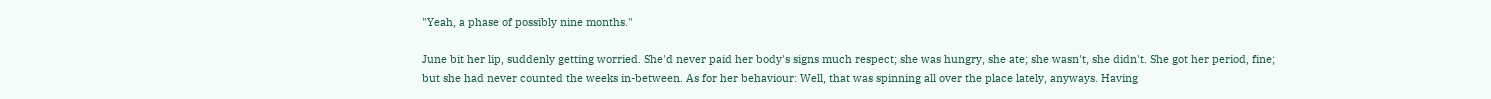"Yeah, a phase of possibly nine months."

June bit her lip, suddenly getting worried. She'd never paid her body's signs much respect; she was hungry, she ate; she wasn't, she didn't. She got her period, fine; but she had never counted the weeks in-between. As for her behaviour: Well, that was spinning all over the place lately, anyways. Having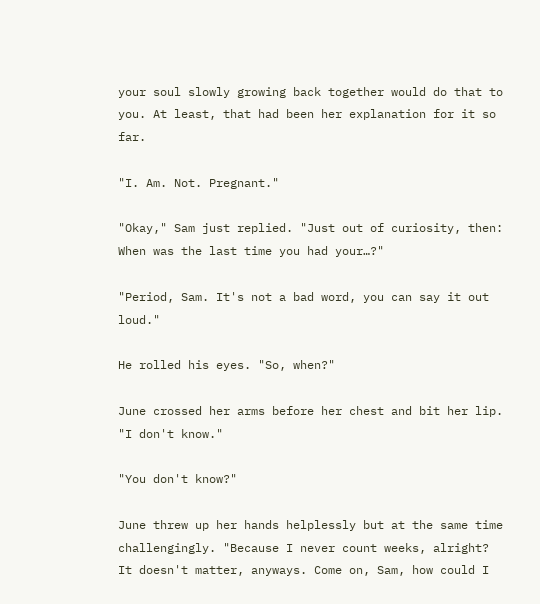your soul slowly growing back together would do that to you. At least, that had been her explanation for it so far.

"I. Am. Not. Pregnant."

"Okay," Sam just replied. "Just out of curiosity, then: When was the last time you had your…?"

"Period, Sam. It's not a bad word, you can say it out loud."

He rolled his eyes. "So, when?"

June crossed her arms before her chest and bit her lip. "I don't know."

"You don't know?"

June threw up her hands helplessly but at the same time challengingly. "Because I never count weeks, alright? It doesn't matter, anyways. Come on, Sam, how could I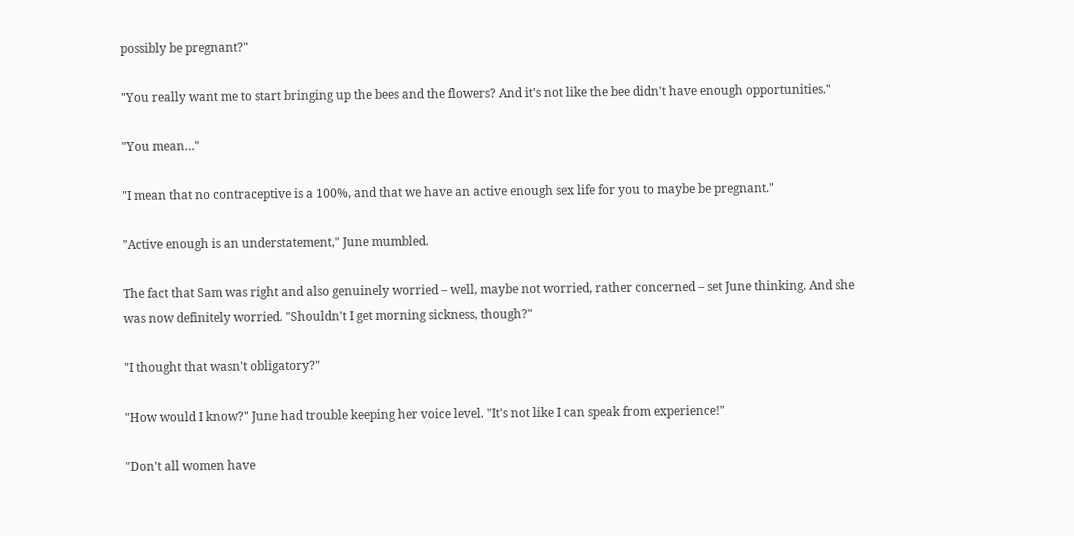possibly be pregnant?"

"You really want me to start bringing up the bees and the flowers? And it's not like the bee didn't have enough opportunities."

"You mean…"

"I mean that no contraceptive is a 100%, and that we have an active enough sex life for you to maybe be pregnant."

"Active enough is an understatement," June mumbled.

The fact that Sam was right and also genuinely worried – well, maybe not worried, rather concerned – set June thinking. And she was now definitely worried. "Shouldn't I get morning sickness, though?"

"I thought that wasn't obligatory?"

"How would I know?" June had trouble keeping her voice level. "It's not like I can speak from experience!"

"Don't all women have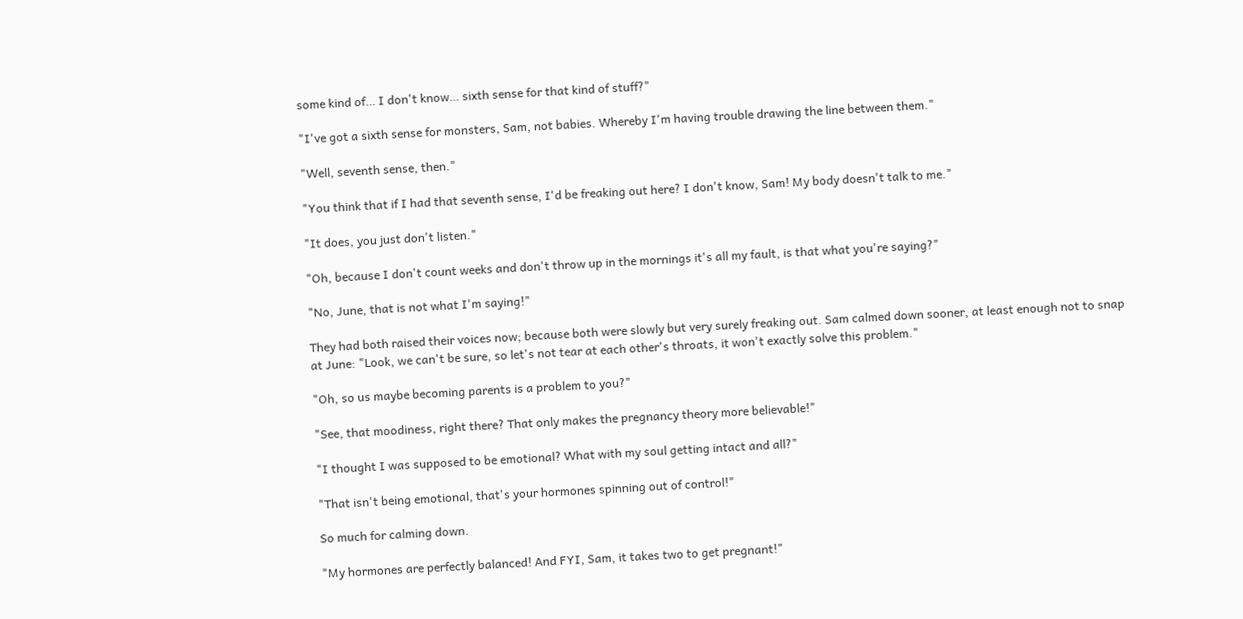some kind of… I don't know… sixth sense for that kind of stuff?"

"I've got a sixth sense for monsters, Sam, not babies. Whereby I'm having trouble drawing the line between them."

"Well, seventh sense, then."

"You think that if I had that seventh sense, I'd be freaking out here? I don't know, Sam! My body doesn't talk to me."

"It does, you just don't listen."

"Oh, because I don't count weeks and don't throw up in the mornings it's all my fault, is that what you're saying?"

"No, June, that is not what I'm saying!"

They had both raised their voices now; because both were slowly but very surely freaking out. Sam calmed down sooner, at least enough not to snap at June: "Look, we can't be sure, so let's not tear at each other's throats, it won't exactly solve this problem."

"Oh, so us maybe becoming parents is a problem to you?"

"See, that moodiness, right there? That only makes the pregnancy theory more believable!"

"I thought I was supposed to be emotional? What with my soul getting intact and all?"

"That isn't being emotional, that's your hormones spinning out of control!"

So much for calming down.

"My hormones are perfectly balanced! And FYI, Sam, it takes two to get pregnant!"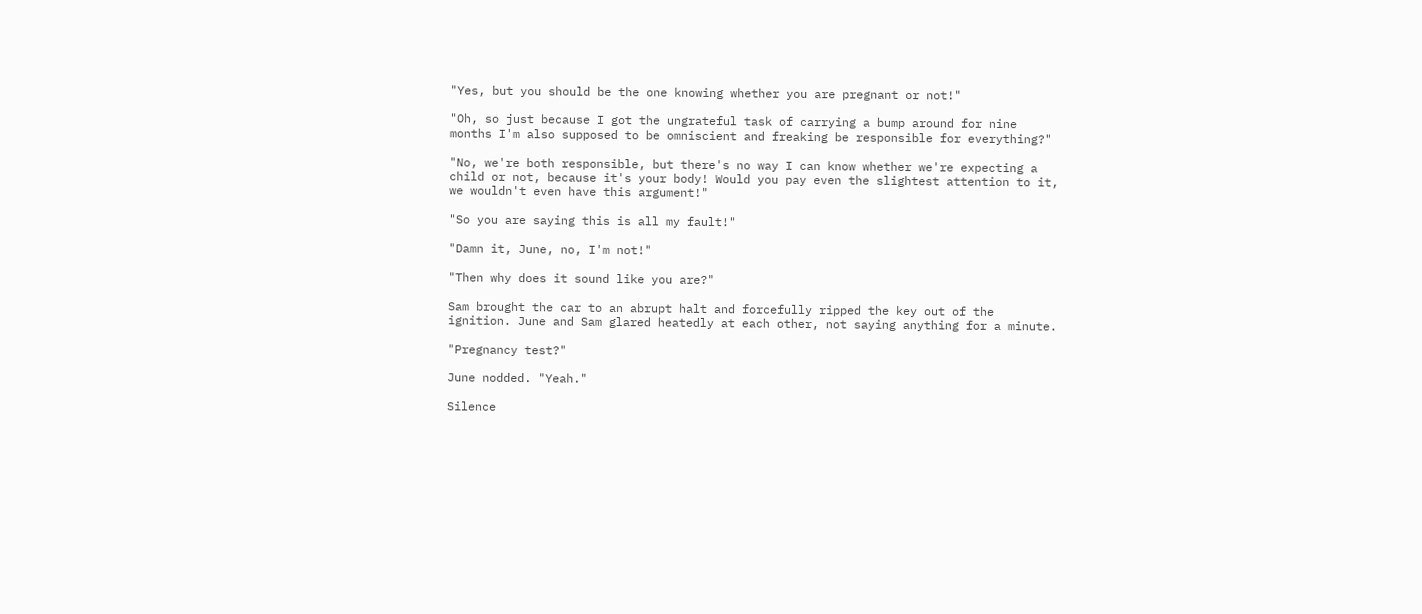"Yes, but you should be the one knowing whether you are pregnant or not!"

"Oh, so just because I got the ungrateful task of carrying a bump around for nine months I'm also supposed to be omniscient and freaking be responsible for everything?"

"No, we're both responsible, but there's no way I can know whether we're expecting a child or not, because it's your body! Would you pay even the slightest attention to it, we wouldn't even have this argument!"

"So you are saying this is all my fault!"

"Damn it, June, no, I'm not!"

"Then why does it sound like you are?"

Sam brought the car to an abrupt halt and forcefully ripped the key out of the ignition. June and Sam glared heatedly at each other, not saying anything for a minute.

"Pregnancy test?"

June nodded. "Yeah."

Silence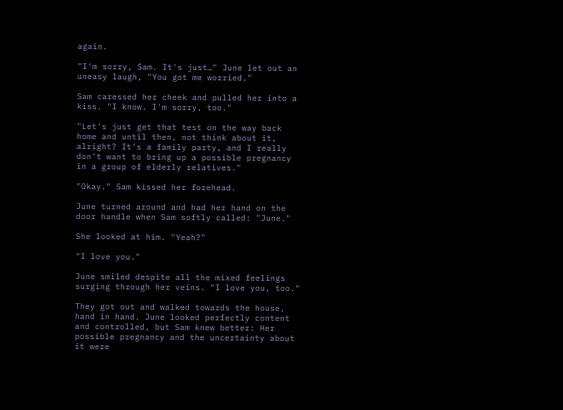again.

"I'm sorry, Sam. It's just…" June let out an uneasy laugh, "You got me worried."

Sam caressed her cheek and pulled her into a kiss. "I know. I'm sorry, too."

"Let's just get that test on the way back home and until then, not think about it, alright? It's a family party, and I really don't want to bring up a possible pregnancy in a group of elderly relatives."

"Okay." Sam kissed her forehead.

June turned around and had her hand on the door handle when Sam softly called: "June."

She looked at him. "Yeah?"

"I love you."

June smiled despite all the mixed feelings surging through her veins. "I love you, too."

They got out and walked towards the house, hand in hand. June looked perfectly content and controlled, but Sam knew better: Her possible pregnancy and the uncertainty about it were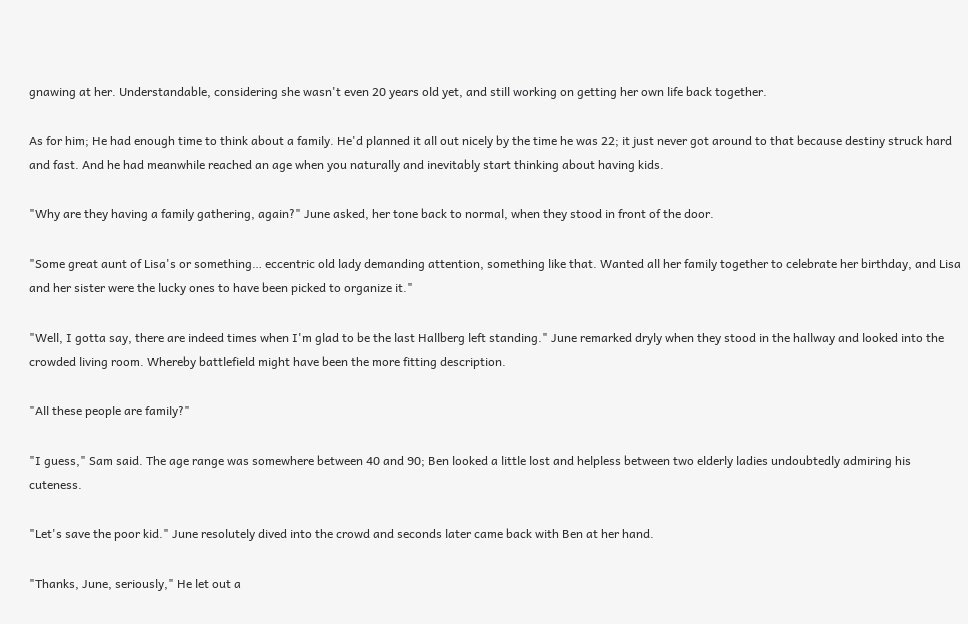gnawing at her. Understandable, considering she wasn't even 20 years old yet, and still working on getting her own life back together.

As for him; He had enough time to think about a family. He'd planned it all out nicely by the time he was 22; it just never got around to that because destiny struck hard and fast. And he had meanwhile reached an age when you naturally and inevitably start thinking about having kids.

"Why are they having a family gathering, again?" June asked, her tone back to normal, when they stood in front of the door.

"Some great aunt of Lisa's or something… eccentric old lady demanding attention, something like that. Wanted all her family together to celebrate her birthday, and Lisa and her sister were the lucky ones to have been picked to organize it."

"Well, I gotta say, there are indeed times when I'm glad to be the last Hallberg left standing." June remarked dryly when they stood in the hallway and looked into the crowded living room. Whereby battlefield might have been the more fitting description.

"All these people are family?"

"I guess," Sam said. The age range was somewhere between 40 and 90; Ben looked a little lost and helpless between two elderly ladies undoubtedly admiring his cuteness.

"Let's save the poor kid." June resolutely dived into the crowd and seconds later came back with Ben at her hand.

"Thanks, June, seriously," He let out a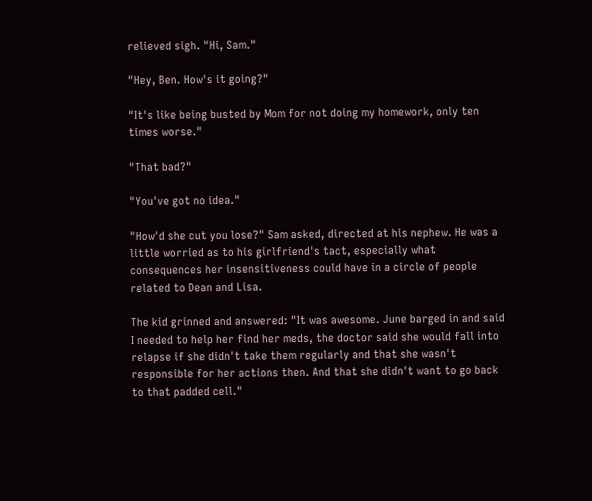relieved sigh. "Hi, Sam."

"Hey, Ben. How's it going?"

"It's like being busted by Mom for not doing my homework, only ten times worse."

"That bad?"

"You've got no idea."

"How'd she cut you lose?" Sam asked, directed at his nephew. He was a little worried as to his girlfriend's tact, especially what consequences her insensitiveness could have in a circle of people related to Dean and Lisa.

The kid grinned and answered: "It was awesome. June barged in and said I needed to help her find her meds, the doctor said she would fall into relapse if she didn't take them regularly and that she wasn't responsible for her actions then. And that she didn't want to go back to that padded cell."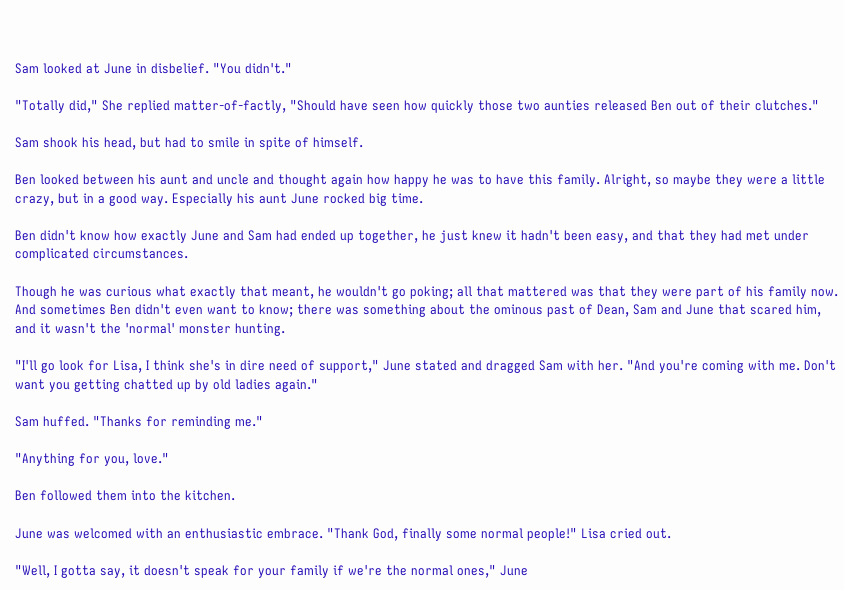Sam looked at June in disbelief. "You didn't."

"Totally did," She replied matter-of-factly, "Should have seen how quickly those two aunties released Ben out of their clutches."

Sam shook his head, but had to smile in spite of himself.

Ben looked between his aunt and uncle and thought again how happy he was to have this family. Alright, so maybe they were a little crazy, but in a good way. Especially his aunt June rocked big time.

Ben didn't know how exactly June and Sam had ended up together, he just knew it hadn't been easy, and that they had met under complicated circumstances.

Though he was curious what exactly that meant, he wouldn't go poking; all that mattered was that they were part of his family now. And sometimes Ben didn't even want to know; there was something about the ominous past of Dean, Sam and June that scared him, and it wasn't the 'normal' monster hunting.

"I'll go look for Lisa, I think she's in dire need of support," June stated and dragged Sam with her. "And you're coming with me. Don't want you getting chatted up by old ladies again."

Sam huffed. "Thanks for reminding me."

"Anything for you, love."

Ben followed them into the kitchen.

June was welcomed with an enthusiastic embrace. "Thank God, finally some normal people!" Lisa cried out.

"Well, I gotta say, it doesn't speak for your family if we're the normal ones," June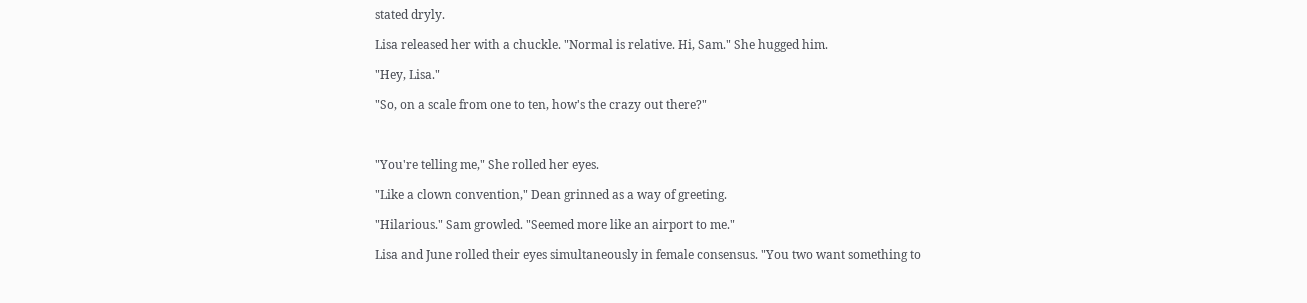stated dryly.

Lisa released her with a chuckle. "Normal is relative. Hi, Sam." She hugged him.

"Hey, Lisa."

"So, on a scale from one to ten, how's the crazy out there?"



"You're telling me," She rolled her eyes.

"Like a clown convention," Dean grinned as a way of greeting.

"Hilarious." Sam growled. "Seemed more like an airport to me."

Lisa and June rolled their eyes simultaneously in female consensus. "You two want something to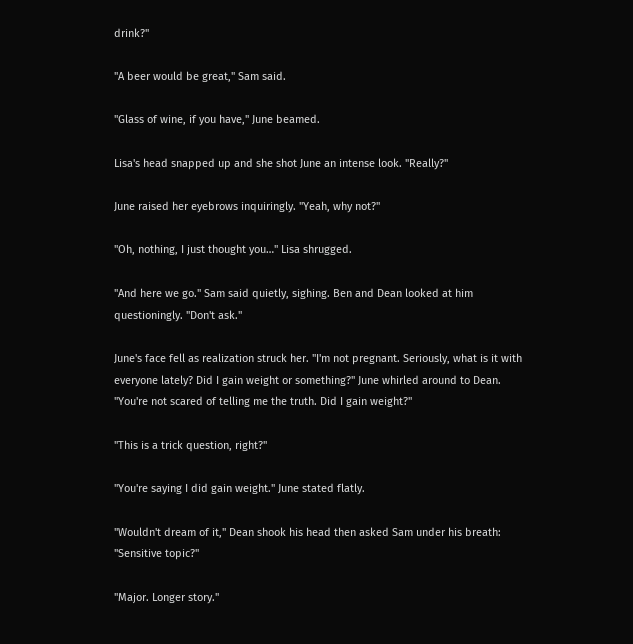drink?"

"A beer would be great," Sam said.

"Glass of wine, if you have," June beamed.

Lisa's head snapped up and she shot June an intense look. "Really?"

June raised her eyebrows inquiringly. "Yeah, why not?"

"Oh, nothing, I just thought you…" Lisa shrugged.

"And here we go." Sam said quietly, sighing. Ben and Dean looked at him questioningly. "Don't ask."

June's face fell as realization struck her. "I'm not pregnant. Seriously, what is it with everyone lately? Did I gain weight or something?" June whirled around to Dean. "You're not scared of telling me the truth. Did I gain weight?"

"This is a trick question, right?"

"You're saying I did gain weight." June stated flatly.

"Wouldn't dream of it," Dean shook his head then asked Sam under his breath: "Sensitive topic?"

"Major. Longer story."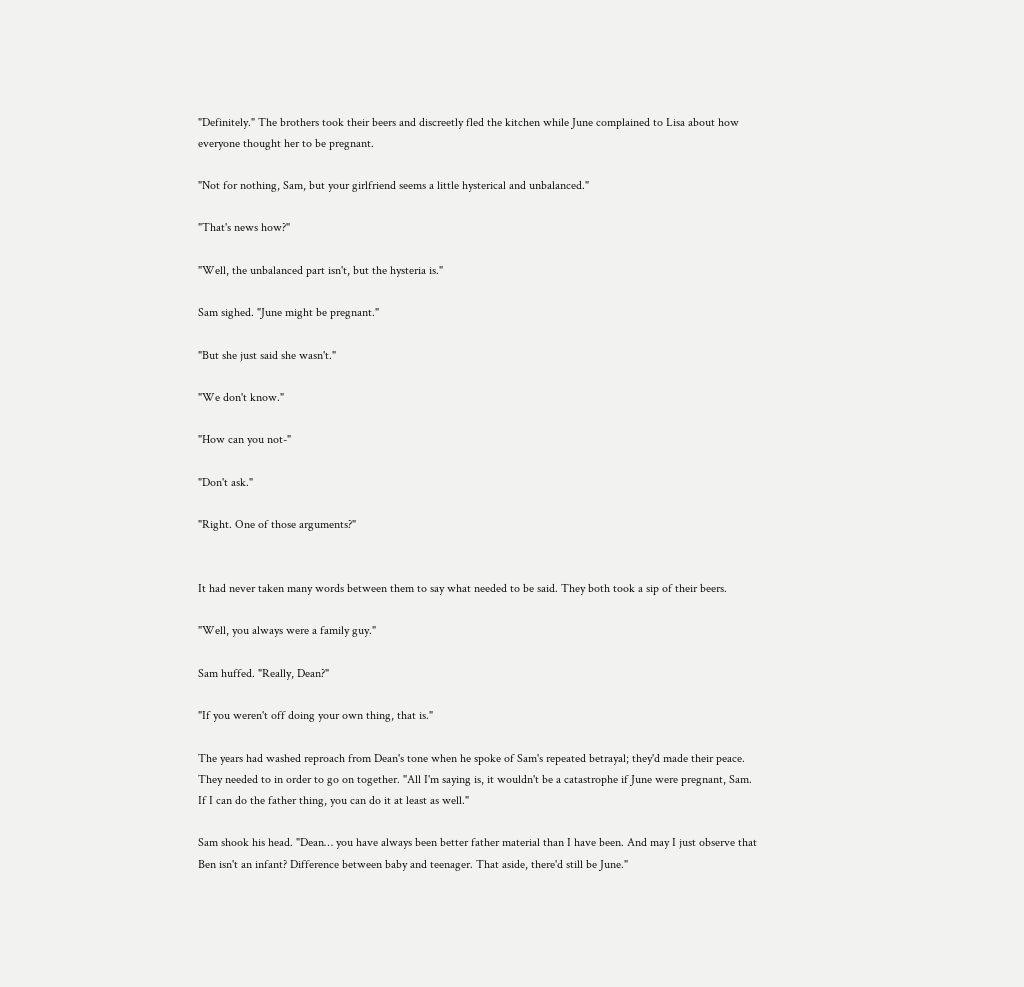"Definitely." The brothers took their beers and discreetly fled the kitchen while June complained to Lisa about how everyone thought her to be pregnant.

"Not for nothing, Sam, but your girlfriend seems a little hysterical and unbalanced."

"That's news how?"

"Well, the unbalanced part isn't, but the hysteria is."

Sam sighed. "June might be pregnant."

"But she just said she wasn't."

"We don't know."

"How can you not-"

"Don't ask."

"Right. One of those arguments?"


It had never taken many words between them to say what needed to be said. They both took a sip of their beers.

"Well, you always were a family guy."

Sam huffed. "Really, Dean?"

"If you weren't off doing your own thing, that is."

The years had washed reproach from Dean's tone when he spoke of Sam's repeated betrayal; they'd made their peace. They needed to in order to go on together. "All I'm saying is, it wouldn't be a catastrophe if June were pregnant, Sam. If I can do the father thing, you can do it at least as well."

Sam shook his head. "Dean… you have always been better father material than I have been. And may I just observe that Ben isn't an infant? Difference between baby and teenager. That aside, there'd still be June."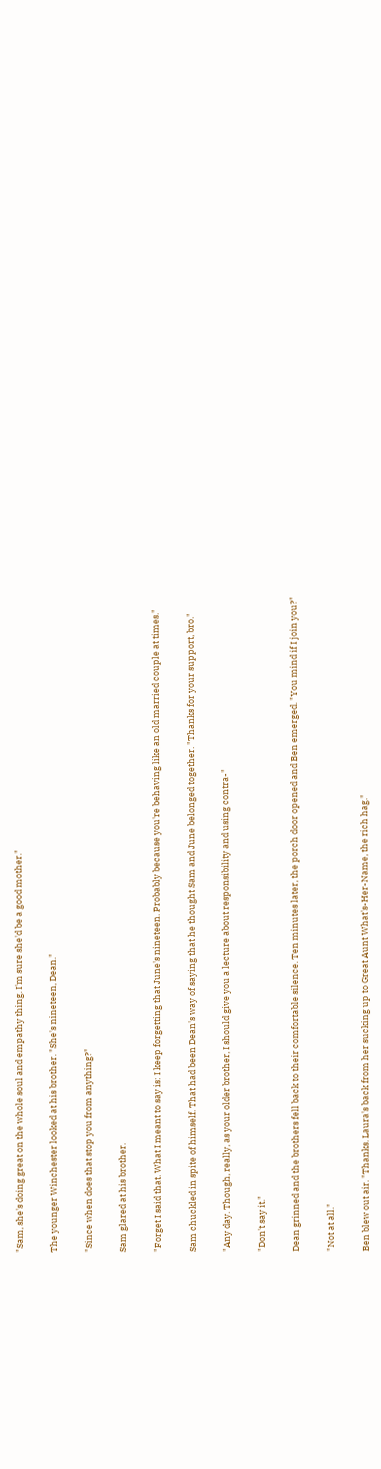"Sam, she's doing great on the whole soul and empathy thing. I'm sure she'd be a good mother."

The younger Winchester looked at his brother. "She's nineteen, Dean."

"Since when does that stop you from anything?"

Sam glared at his brother.

"Forget I said that. What I meant to say is: I keep forgetting that June's nineteen. Probably because you're behaving like an old married couple at times."

Sam chuckled in spite of himself. That had been Dean's way of saying that he thought Sam and June belonged together. "Thanks for your support, bro."

"Any day. Though, really, as your older brother, I should give you a lecture about responsibility and using contra-"

"Don't say it."

Dean grinned and the brothers fell back to their comfortable silence. Ten minutes later, the porch door opened and Ben emerged. "You mind if I join you?"

"Not at all."

Ben blew out air. "Thanks. Laura's back from her sucking up to Great Aunt What's-Her-Name, the rich hag."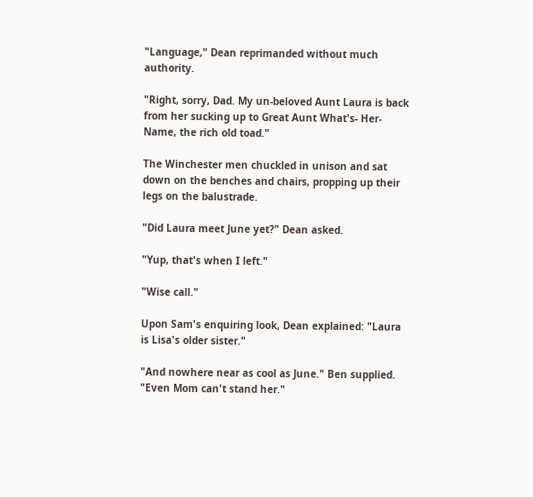"Language," Dean reprimanded without much authority.

"Right, sorry, Dad. My un-beloved Aunt Laura is back from her sucking up to Great Aunt What's- Her-Name, the rich old toad."

The Winchester men chuckled in unison and sat down on the benches and chairs, propping up their legs on the balustrade.

"Did Laura meet June yet?" Dean asked.

"Yup, that's when I left."

"Wise call."

Upon Sam's enquiring look, Dean explained: "Laura is Lisa's older sister."

"And nowhere near as cool as June." Ben supplied. "Even Mom can't stand her."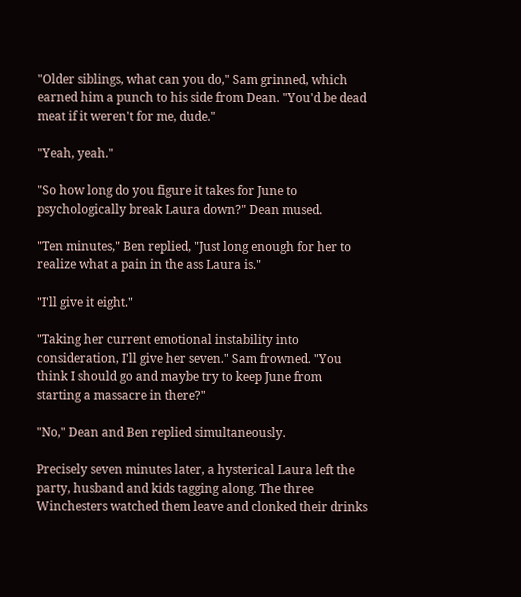"Older siblings, what can you do," Sam grinned, which earned him a punch to his side from Dean. "You'd be dead meat if it weren't for me, dude."

"Yeah, yeah."

"So how long do you figure it takes for June to psychologically break Laura down?" Dean mused.

"Ten minutes," Ben replied, "Just long enough for her to realize what a pain in the ass Laura is."

"I'll give it eight."

"Taking her current emotional instability into consideration, I'll give her seven." Sam frowned. "You think I should go and maybe try to keep June from starting a massacre in there?"

"No," Dean and Ben replied simultaneously.

Precisely seven minutes later, a hysterical Laura left the party, husband and kids tagging along. The three Winchesters watched them leave and clonked their drinks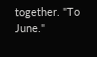together. "To June."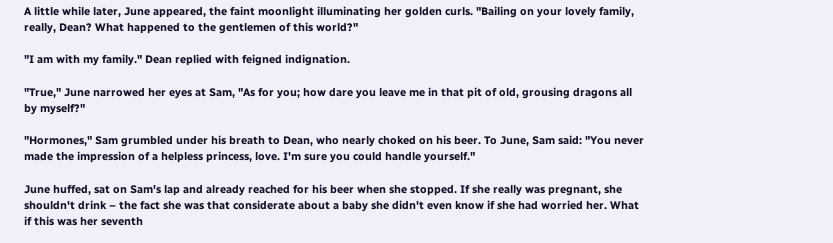A little while later, June appeared, the faint moonlight illuminating her golden curls. "Bailing on your lovely family, really, Dean? What happened to the gentlemen of this world?"

"I am with my family." Dean replied with feigned indignation.

"True," June narrowed her eyes at Sam, "As for you; how dare you leave me in that pit of old, grousing dragons all by myself?"

"Hormones," Sam grumbled under his breath to Dean, who nearly choked on his beer. To June, Sam said: "You never made the impression of a helpless princess, love. I'm sure you could handle yourself."

June huffed, sat on Sam's lap and already reached for his beer when she stopped. If she really was pregnant, she shouldn't drink – the fact she was that considerate about a baby she didn't even know if she had worried her. What if this was her seventh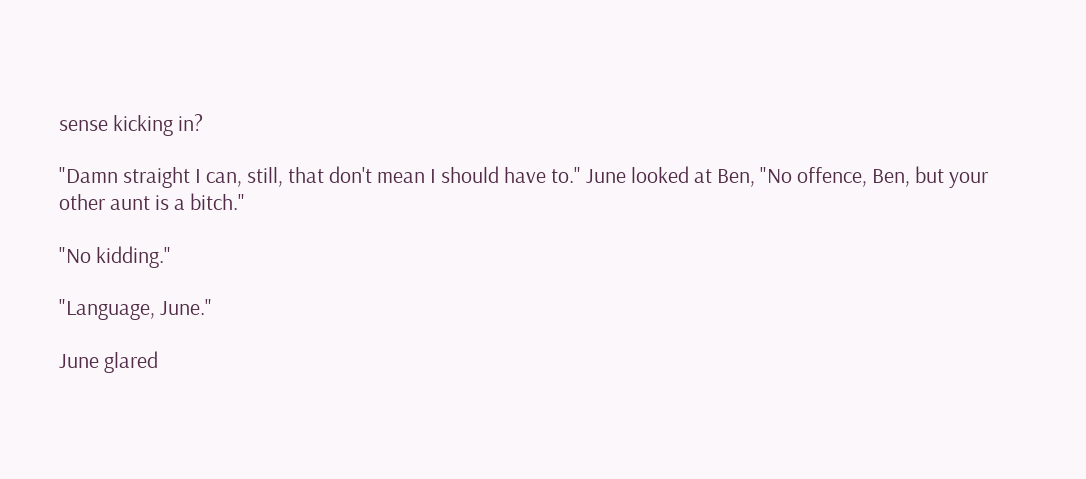sense kicking in?

"Damn straight I can, still, that don't mean I should have to." June looked at Ben, "No offence, Ben, but your other aunt is a bitch."

"No kidding."

"Language, June."

June glared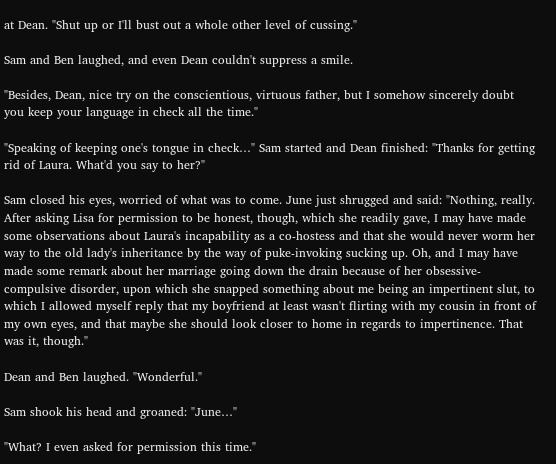at Dean. "Shut up or I'll bust out a whole other level of cussing."

Sam and Ben laughed, and even Dean couldn't suppress a smile.

"Besides, Dean, nice try on the conscientious, virtuous father, but I somehow sincerely doubt you keep your language in check all the time."

"Speaking of keeping one's tongue in check…" Sam started and Dean finished: "Thanks for getting rid of Laura. What'd you say to her?"

Sam closed his eyes, worried of what was to come. June just shrugged and said: "Nothing, really. After asking Lisa for permission to be honest, though, which she readily gave, I may have made some observations about Laura's incapability as a co-hostess and that she would never worm her way to the old lady's inheritance by the way of puke-invoking sucking up. Oh, and I may have made some remark about her marriage going down the drain because of her obsessive-compulsive disorder, upon which she snapped something about me being an impertinent slut, to which I allowed myself reply that my boyfriend at least wasn't flirting with my cousin in front of my own eyes, and that maybe she should look closer to home in regards to impertinence. That was it, though."

Dean and Ben laughed. "Wonderful."

Sam shook his head and groaned: "June…"

"What? I even asked for permission this time."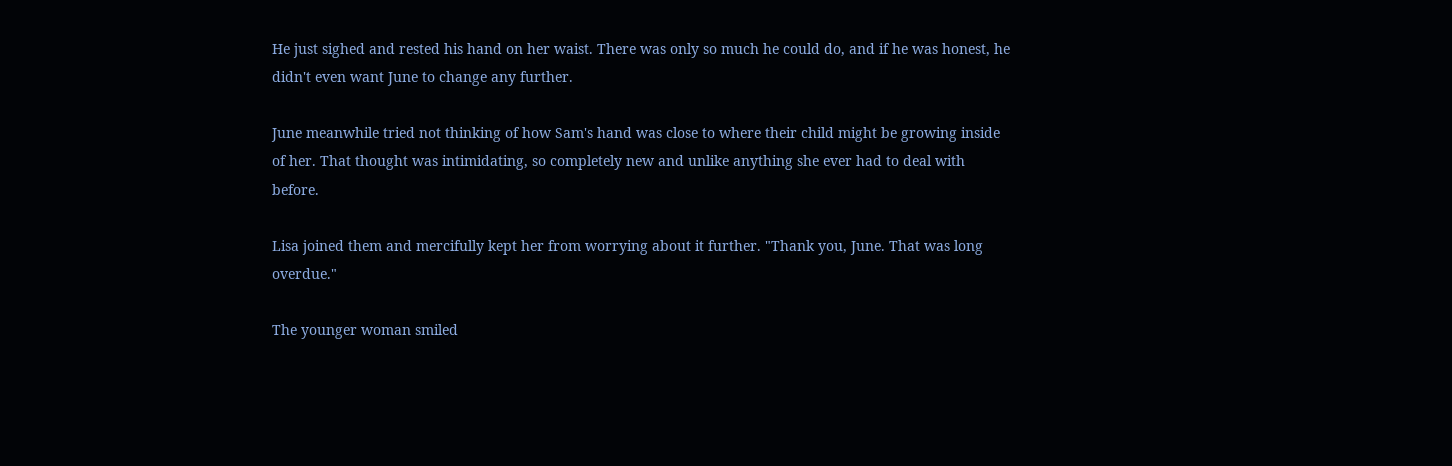He just sighed and rested his hand on her waist. There was only so much he could do, and if he was honest, he didn't even want June to change any further.

June meanwhile tried not thinking of how Sam's hand was close to where their child might be growing inside of her. That thought was intimidating, so completely new and unlike anything she ever had to deal with before.

Lisa joined them and mercifully kept her from worrying about it further. "Thank you, June. That was long overdue."

The younger woman smiled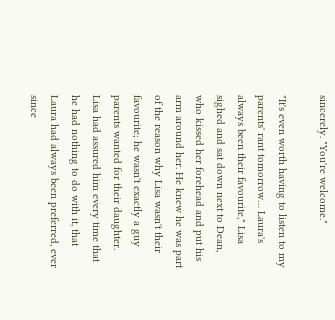sincerely. "You're welcome."

"It's even worth having to listen to my parents' rant tomorrow… Laura's always been their favourite," Lisa sighed and sat down next to Dean, who kissed her forehead and put his arm around her. He knew he was part of the reason why Lisa wasn't their favourite; he wasn't exactly a guy parents wanted for their daughter. Lisa had assured him every time that he had nothing to do with it, that Laura had always been preferred, ever since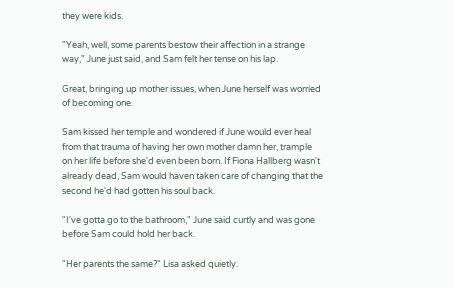they were kids.

"Yeah, well, some parents bestow their affection in a strange way," June just said, and Sam felt her tense on his lap.

Great, bringing up mother issues, when June herself was worried of becoming one.

Sam kissed her temple and wondered if June would ever heal from that trauma of having her own mother damn her, trample on her life before she'd even been born. If Fiona Hallberg wasn't already dead, Sam would haven taken care of changing that the second he'd had gotten his soul back.

"I've gotta go to the bathroom," June said curtly and was gone before Sam could hold her back.

"Her parents the same?" Lisa asked quietly.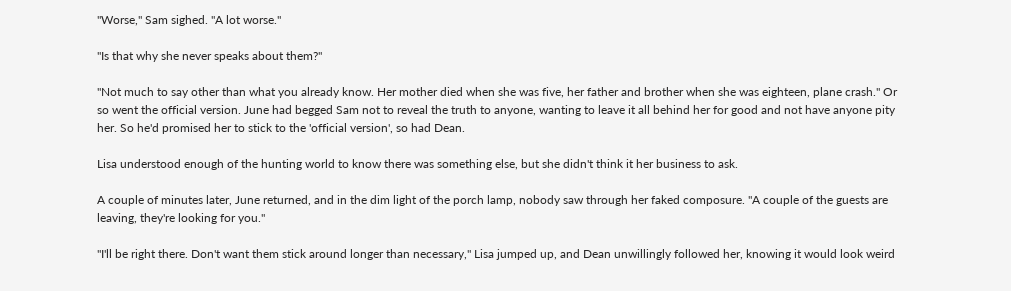"Worse," Sam sighed. "A lot worse."

"Is that why she never speaks about them?"

"Not much to say other than what you already know. Her mother died when she was five, her father and brother when she was eighteen, plane crash." Or so went the official version. June had begged Sam not to reveal the truth to anyone, wanting to leave it all behind her for good and not have anyone pity her. So he'd promised her to stick to the 'official version', so had Dean.

Lisa understood enough of the hunting world to know there was something else, but she didn't think it her business to ask.

A couple of minutes later, June returned, and in the dim light of the porch lamp, nobody saw through her faked composure. "A couple of the guests are leaving, they're looking for you."

"I'll be right there. Don't want them stick around longer than necessary," Lisa jumped up, and Dean unwillingly followed her, knowing it would look weird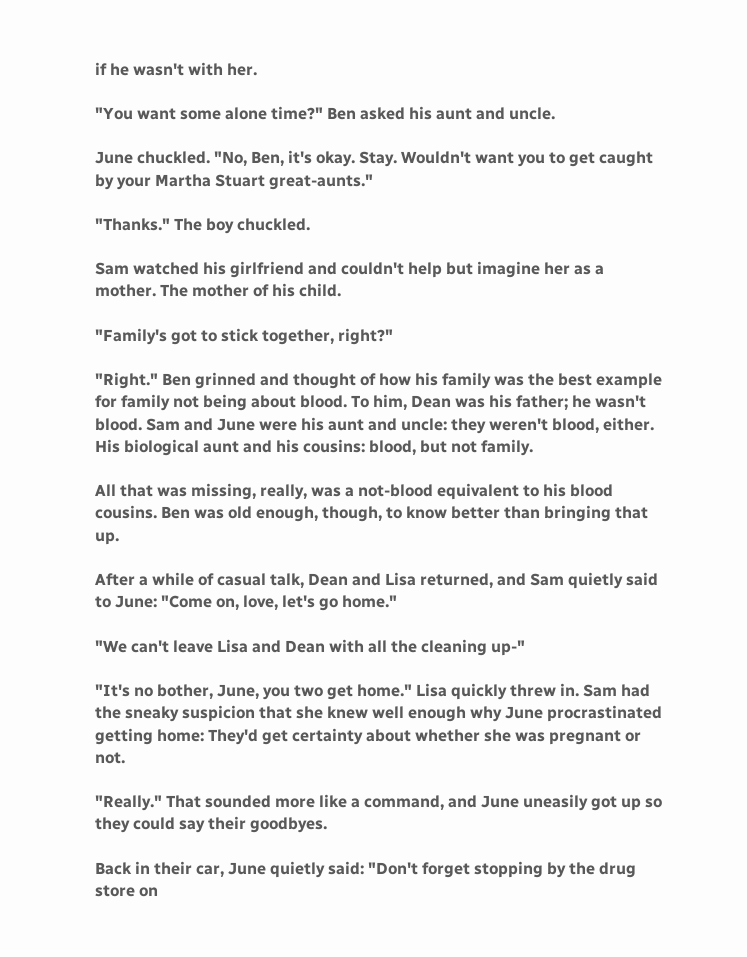if he wasn't with her.

"You want some alone time?" Ben asked his aunt and uncle.

June chuckled. "No, Ben, it's okay. Stay. Wouldn't want you to get caught by your Martha Stuart great-aunts."

"Thanks." The boy chuckled.

Sam watched his girlfriend and couldn't help but imagine her as a mother. The mother of his child.

"Family's got to stick together, right?"

"Right." Ben grinned and thought of how his family was the best example for family not being about blood. To him, Dean was his father; he wasn't blood. Sam and June were his aunt and uncle: they weren't blood, either. His biological aunt and his cousins: blood, but not family.

All that was missing, really, was a not-blood equivalent to his blood cousins. Ben was old enough, though, to know better than bringing that up.

After a while of casual talk, Dean and Lisa returned, and Sam quietly said to June: "Come on, love, let's go home."

"We can't leave Lisa and Dean with all the cleaning up-"

"It's no bother, June, you two get home." Lisa quickly threw in. Sam had the sneaky suspicion that she knew well enough why June procrastinated getting home: They'd get certainty about whether she was pregnant or not.

"Really." That sounded more like a command, and June uneasily got up so they could say their goodbyes.

Back in their car, June quietly said: "Don't forget stopping by the drug store on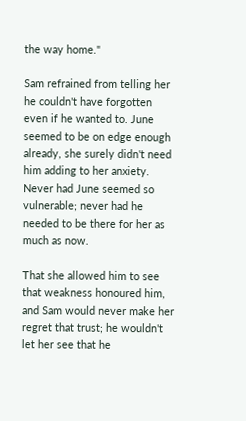the way home."

Sam refrained from telling her he couldn't have forgotten even if he wanted to. June seemed to be on edge enough already, she surely didn't need him adding to her anxiety. Never had June seemed so vulnerable; never had he needed to be there for her as much as now.

That she allowed him to see that weakness honoured him, and Sam would never make her regret that trust; he wouldn't let her see that he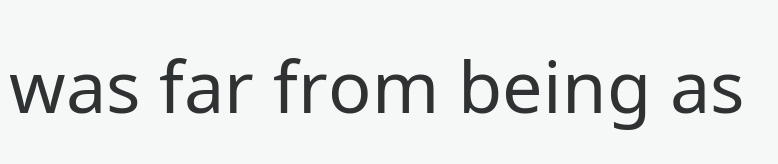was far from being as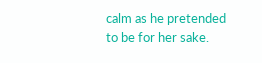calm as he pretended to be for her sake.